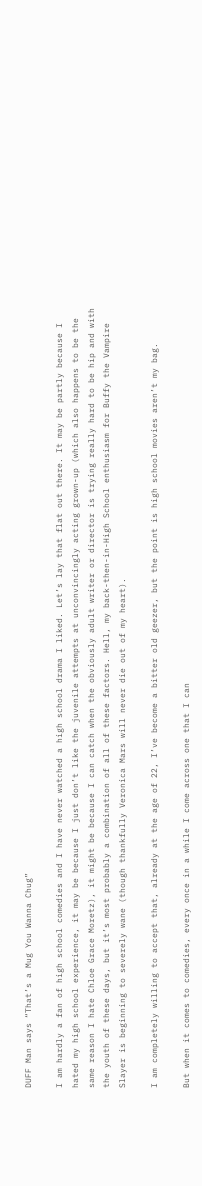DUFF Man says “That’s a Mug You Wanna Chug”

I am hardly a fan of high school comedies and I have never watched a high school drama I liked. Let’s lay that flat out there. It may be partly because I hated my high school experience, it may be because I just don’t like the juvenile attempts at unconvincingly acting grown-up (which also happens to be the same reason I hate Chloe Grace Moretz), it might be because I can catch when the obviously adult writer or director is trying really hard to be hip and with the youth of these days, but it’s most probably a combination of all of these factors. Hell, my back-then-in-High School enthusiasm for Buffy the Vampire Slayer is beginning to severely wane (though thankfully Veronica Mars will never die out of my heart).

I am completely willing to accept that, already at the age of 22, I’ve become a bitter old geezer, but the point is high school movies aren’t my bag.

But when it comes to comedies, every once in a while I come across one that I can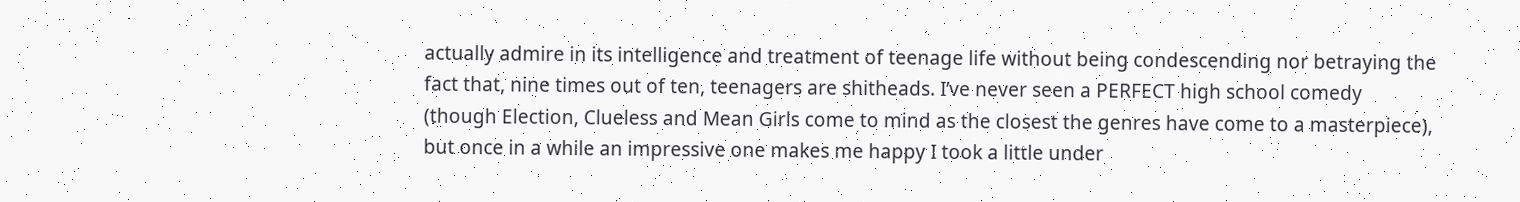actually admire in its intelligence and treatment of teenage life without being condescending nor betraying the fact that, nine times out of ten, teenagers are shitheads. I’ve never seen a PERFECT high school comedy (though Election, Clueless and Mean Girls come to mind as the closest the genres have come to a masterpiece), but once in a while an impressive one makes me happy I took a little under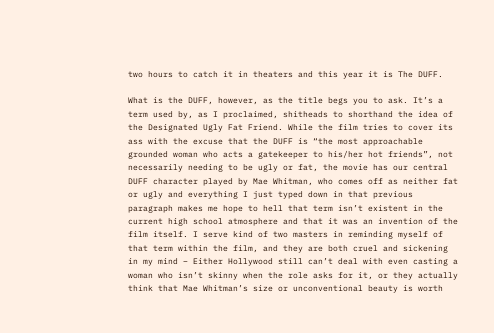two hours to catch it in theaters and this year it is The DUFF.

What is the DUFF, however, as the title begs you to ask. It’s a term used by, as I proclaimed, shitheads to shorthand the idea of the Designated Ugly Fat Friend. While the film tries to cover its ass with the excuse that the DUFF is “the most approachable grounded woman who acts a gatekeeper to his/her hot friends”, not necessarily needing to be ugly or fat, the movie has our central DUFF character played by Mae Whitman, who comes off as neither fat or ugly and everything I just typed down in that previous paragraph makes me hope to hell that term isn’t existent in the current high school atmosphere and that it was an invention of the film itself. I serve kind of two masters in reminding myself of that term within the film, and they are both cruel and sickening in my mind – Either Hollywood still can’t deal with even casting a woman who isn’t skinny when the role asks for it, or they actually think that Mae Whitman’s size or unconventional beauty is worth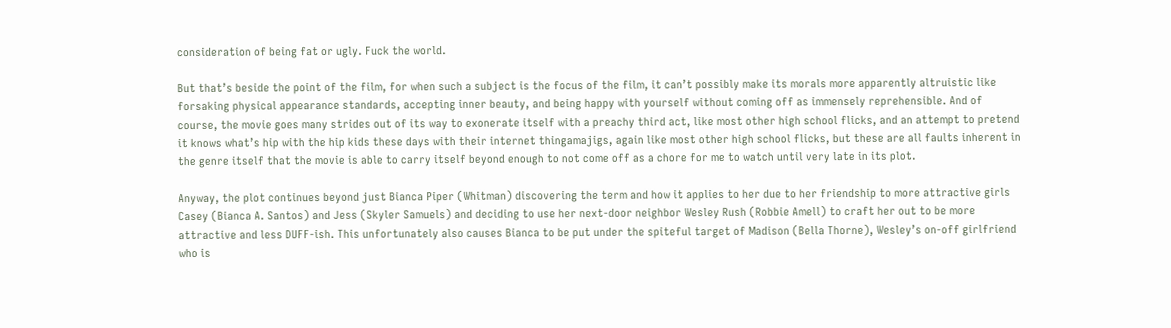consideration of being fat or ugly. Fuck the world.

But that’s beside the point of the film, for when such a subject is the focus of the film, it can’t possibly make its morals more apparently altruistic like forsaking physical appearance standards, accepting inner beauty, and being happy with yourself without coming off as immensely reprehensible. And of course, the movie goes many strides out of its way to exonerate itself with a preachy third act, like most other high school flicks, and an attempt to pretend it knows what’s hip with the hip kids these days with their internet thingamajigs, again like most other high school flicks, but these are all faults inherent in the genre itself that the movie is able to carry itself beyond enough to not come off as a chore for me to watch until very late in its plot.

Anyway, the plot continues beyond just Bianca Piper (Whitman) discovering the term and how it applies to her due to her friendship to more attractive girls Casey (Bianca A. Santos) and Jess (Skyler Samuels) and deciding to use her next-door neighbor Wesley Rush (Robbie Amell) to craft her out to be more attractive and less DUFF-ish. This unfortunately also causes Bianca to be put under the spiteful target of Madison (Bella Thorne), Wesley’s on-off girlfriend who is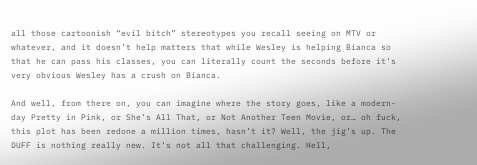all those cartoonish “evil bitch” stereotypes you recall seeing on MTV or whatever, and it doesn’t help matters that while Wesley is helping Bianca so that he can pass his classes, you can literally count the seconds before it’s very obvious Wesley has a crush on Bianca.

And well, from there on, you can imagine where the story goes, like a modern-day Pretty in Pink, or She’s All That, or Not Another Teen Movie, or… oh fuck, this plot has been redone a million times, hasn’t it? Well, the jig’s up. The DUFF is nothing really new. It’s not all that challenging. Hell,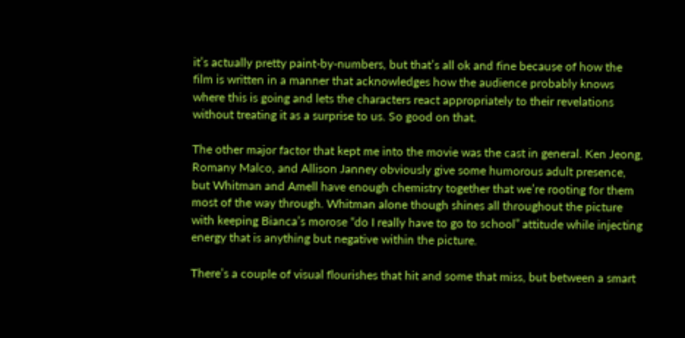it’s actually pretty paint-by-numbers, but that’s all ok and fine because of how the film is written in a manner that acknowledges how the audience probably knows where this is going and lets the characters react appropriately to their revelations without treating it as a surprise to us. So good on that.

The other major factor that kept me into the movie was the cast in general. Ken Jeong, Romany Malco, and Allison Janney obviously give some humorous adult presence, but Whitman and Amell have enough chemistry together that we’re rooting for them most of the way through. Whitman alone though shines all throughout the picture with keeping Bianca’s morose “do I really have to go to school” attitude while injecting energy that is anything but negative within the picture.

There’s a couple of visual flourishes that hit and some that miss, but between a smart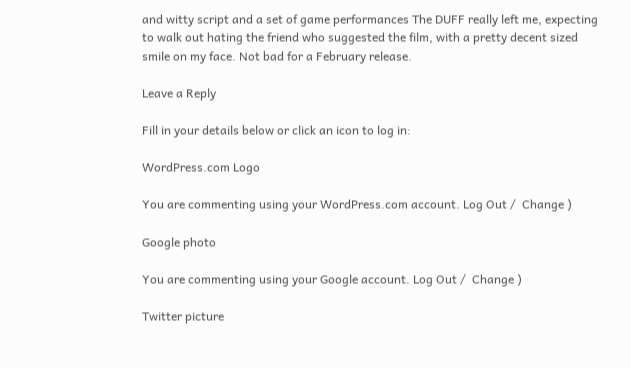and witty script and a set of game performances The DUFF really left me, expecting to walk out hating the friend who suggested the film, with a pretty decent sized smile on my face. Not bad for a February release.

Leave a Reply

Fill in your details below or click an icon to log in:

WordPress.com Logo

You are commenting using your WordPress.com account. Log Out /  Change )

Google photo

You are commenting using your Google account. Log Out /  Change )

Twitter picture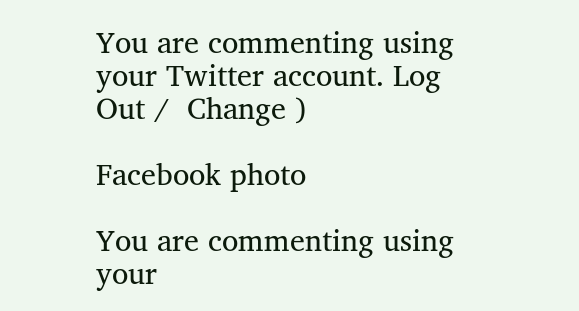You are commenting using your Twitter account. Log Out /  Change )

Facebook photo

You are commenting using your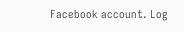Facebook account. Log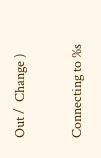Out /  Change )

Connecting to %s